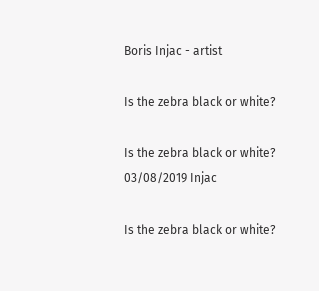Boris Injac - artist

Is the zebra black or white?

Is the zebra black or white?
03/08/2019 Injac

Is the zebra black or white?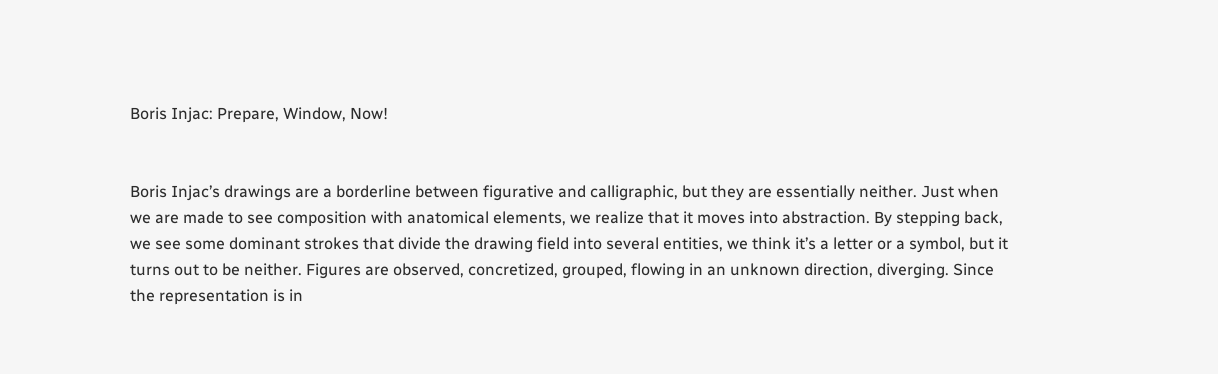Boris Injac: Prepare, Window, Now!


Boris Injac’s drawings are a borderline between figurative and calligraphic, but they are essentially neither. Just when we are made to see composition with anatomical elements, we realize that it moves into abstraction. By stepping back, we see some dominant strokes that divide the drawing field into several entities, we think it’s a letter or a symbol, but it turns out to be neither. Figures are observed, concretized, grouped, flowing in an unknown direction, diverging. Since the representation is in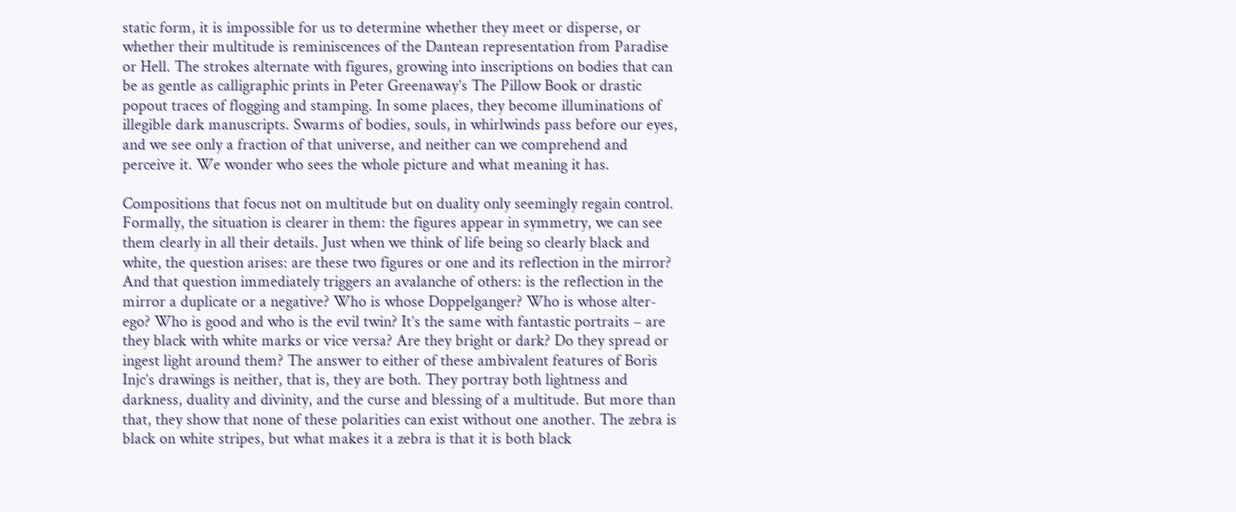static form, it is impossible for us to determine whether they meet or disperse, or whether their multitude is reminiscences of the Dantean representation from Paradise or Hell. The strokes alternate with figures, growing into inscriptions on bodies that can be as gentle as calligraphic prints in Peter Greenaway’s The Pillow Book or drastic popout traces of flogging and stamping. In some places, they become illuminations of illegible dark manuscripts. Swarms of bodies, souls, in whirlwinds pass before our eyes, and we see only a fraction of that universe, and neither can we comprehend and perceive it. We wonder who sees the whole picture and what meaning it has.

Compositions that focus not on multitude but on duality only seemingly regain control. Formally, the situation is clearer in them: the figures appear in symmetry, we can see them clearly in all their details. Just when we think of life being so clearly black and white, the question arises: are these two figures or one and its reflection in the mirror? And that question immediately triggers an avalanche of others: is the reflection in the mirror a duplicate or a negative? Who is whose Doppelganger? Who is whose alter-ego? Who is good and who is the evil twin? It’s the same with fantastic portraits – are they black with white marks or vice versa? Are they bright or dark? Do they spread or ingest light around them? The answer to either of these ambivalent features of Boris Injc’s drawings is neither, that is, they are both. They portray both lightness and darkness, duality and divinity, and the curse and blessing of a multitude. But more than that, they show that none of these polarities can exist without one another. The zebra is black on white stripes, but what makes it a zebra is that it is both black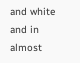and white and in almost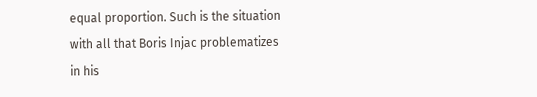equal proportion. Such is the situation with all that Boris Injac problematizes in his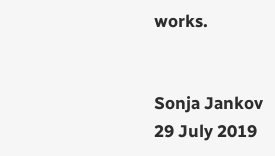works.


Sonja Jankov
29 July 2019